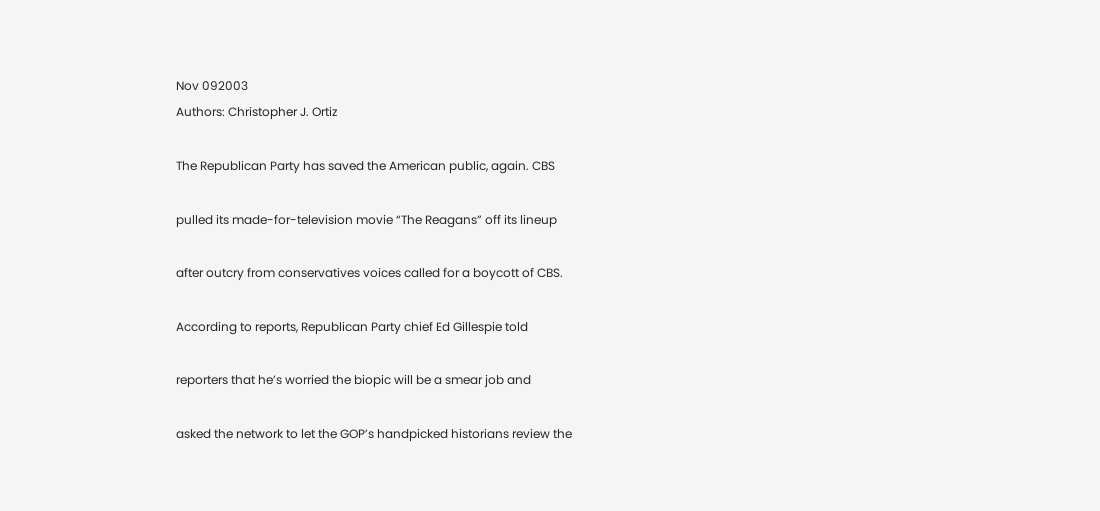Nov 092003
Authors: Christopher J. Ortiz

The Republican Party has saved the American public, again. CBS

pulled its made-for-television movie “The Reagans” off its lineup

after outcry from conservatives voices called for a boycott of CBS.

According to reports, Republican Party chief Ed Gillespie told

reporters that he’s worried the biopic will be a smear job and

asked the network to let the GOP’s handpicked historians review the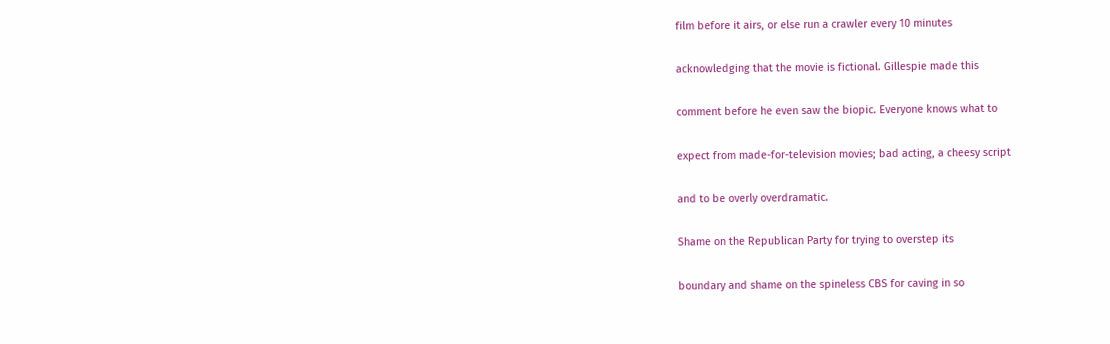film before it airs, or else run a crawler every 10 minutes

acknowledging that the movie is fictional. Gillespie made this

comment before he even saw the biopic. Everyone knows what to

expect from made-for-television movies; bad acting, a cheesy script

and to be overly overdramatic.

Shame on the Republican Party for trying to overstep its

boundary and shame on the spineless CBS for caving in so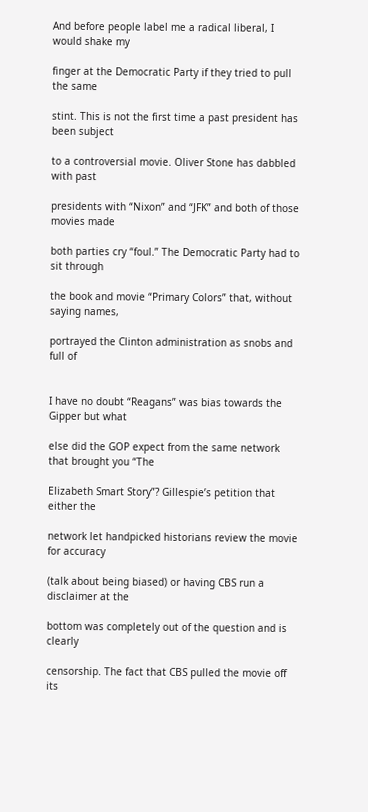And before people label me a radical liberal, I would shake my

finger at the Democratic Party if they tried to pull the same

stint. This is not the first time a past president has been subject

to a controversial movie. Oliver Stone has dabbled with past

presidents with “Nixon” and “JFK” and both of those movies made

both parties cry “foul.” The Democratic Party had to sit through

the book and movie “Primary Colors” that, without saying names,

portrayed the Clinton administration as snobs and full of


I have no doubt “Reagans” was bias towards the Gipper but what

else did the GOP expect from the same network that brought you “The

Elizabeth Smart Story”? Gillespie’s petition that either the

network let handpicked historians review the movie for accuracy

(talk about being biased) or having CBS run a disclaimer at the

bottom was completely out of the question and is clearly

censorship. The fact that CBS pulled the movie off its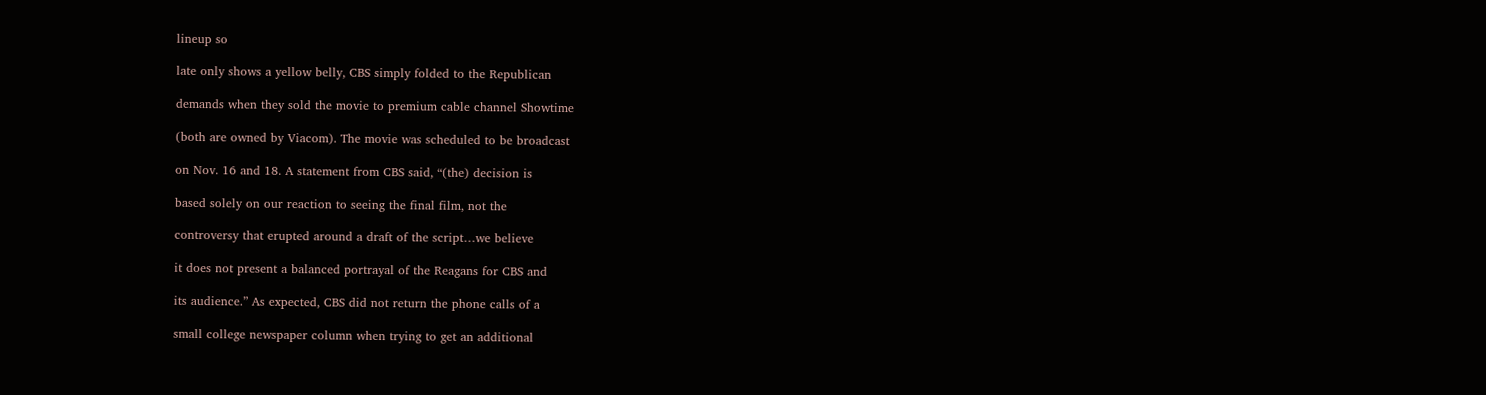lineup so

late only shows a yellow belly, CBS simply folded to the Republican

demands when they sold the movie to premium cable channel Showtime

(both are owned by Viacom). The movie was scheduled to be broadcast

on Nov. 16 and 18. A statement from CBS said, “(the) decision is

based solely on our reaction to seeing the final film, not the

controversy that erupted around a draft of the script…we believe

it does not present a balanced portrayal of the Reagans for CBS and

its audience.” As expected, CBS did not return the phone calls of a

small college newspaper column when trying to get an additional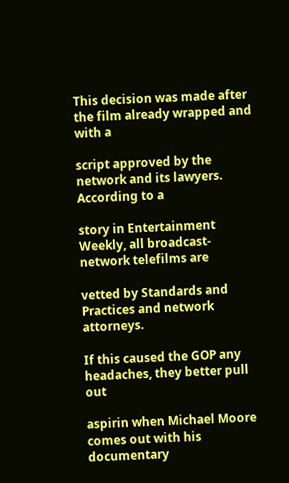This decision was made after the film already wrapped and with a

script approved by the network and its lawyers. According to a

story in Entertainment Weekly, all broadcast-network telefilms are

vetted by Standards and Practices and network attorneys.

If this caused the GOP any headaches, they better pull out

aspirin when Michael Moore comes out with his documentary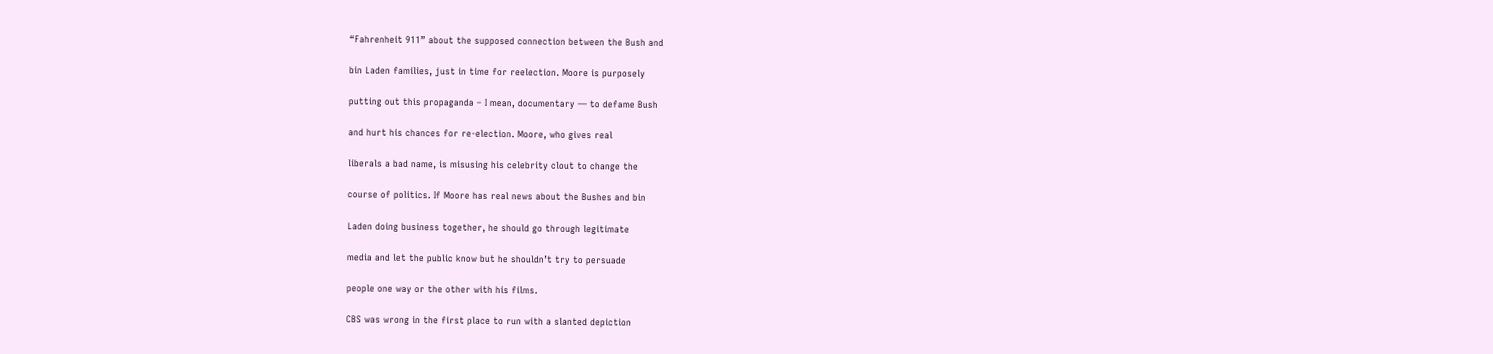“Fahrenheit 911” about the supposed connection between the Bush and

bin Laden families, just in time for reelection. Moore is purposely

putting out this propaganda – I mean, documentary — to defame Bush

and hurt his chances for re-election. Moore, who gives real

liberals a bad name, is misusing his celebrity clout to change the

course of politics. If Moore has real news about the Bushes and bin

Laden doing business together, he should go through legitimate

media and let the public know but he shouldn’t try to persuade

people one way or the other with his films.

CBS was wrong in the first place to run with a slanted depiction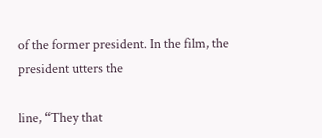of the former president. In the film, the president utters the

line, “They that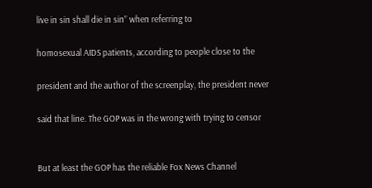live in sin shall die in sin” when referring to

homosexual AIDS patients, according to people close to the

president and the author of the screenplay, the president never

said that line. The GOP was in the wrong with trying to censor


But at least the GOP has the reliable Fox News Channel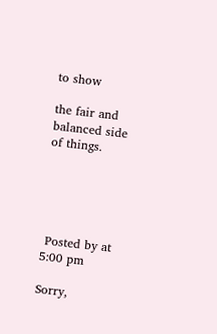to show

the fair and balanced side of things.





 Posted by at 5:00 pm

Sorry,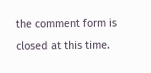the comment form is closed at this time.